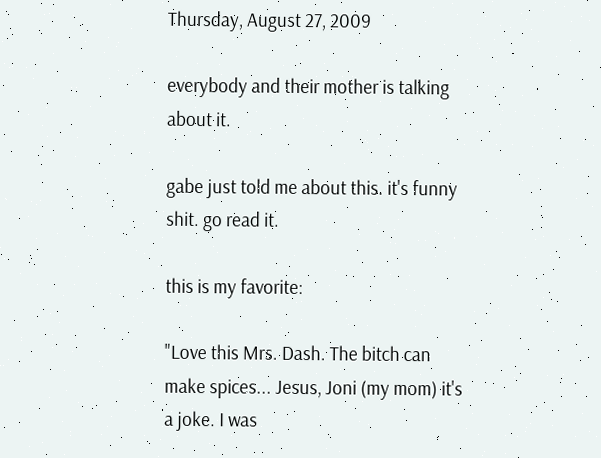Thursday, August 27, 2009

everybody and their mother is talking about it.

gabe just told me about this. it's funny shit. go read it.

this is my favorite:

"Love this Mrs. Dash. The bitch can make spices... Jesus, Joni (my mom) it's a joke. I was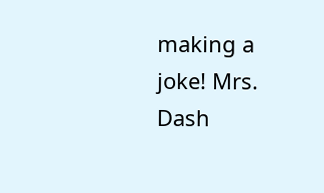making a joke! Mrs. Dash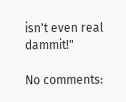isn't even real dammit!"

No comments: